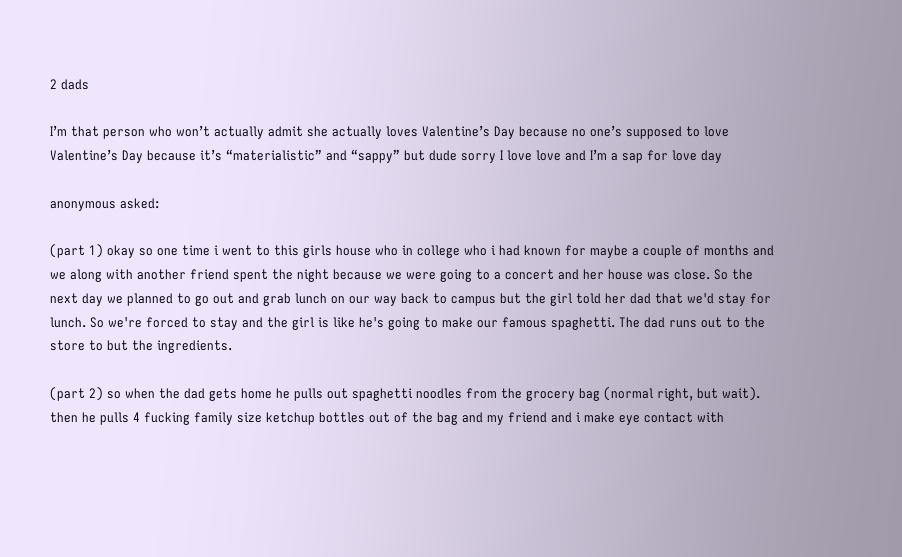2 dads

I’m that person who won’t actually admit she actually loves Valentine’s Day because no one’s supposed to love Valentine’s Day because it’s “materialistic” and “sappy” but dude sorry I love love and I’m a sap for love day

anonymous asked:

(part 1) okay so one time i went to this girls house who in college who i had known for maybe a couple of months and we along with another friend spent the night because we were going to a concert and her house was close. So the next day we planned to go out and grab lunch on our way back to campus but the girl told her dad that we'd stay for lunch. So we're forced to stay and the girl is like he's going to make our famous spaghetti. The dad runs out to the store to but the ingredients.

(part 2) so when the dad gets home he pulls out spaghetti noodles from the grocery bag (normal right, but wait). then he pulls 4 fucking family size ketchup bottles out of the bag and my friend and i make eye contact with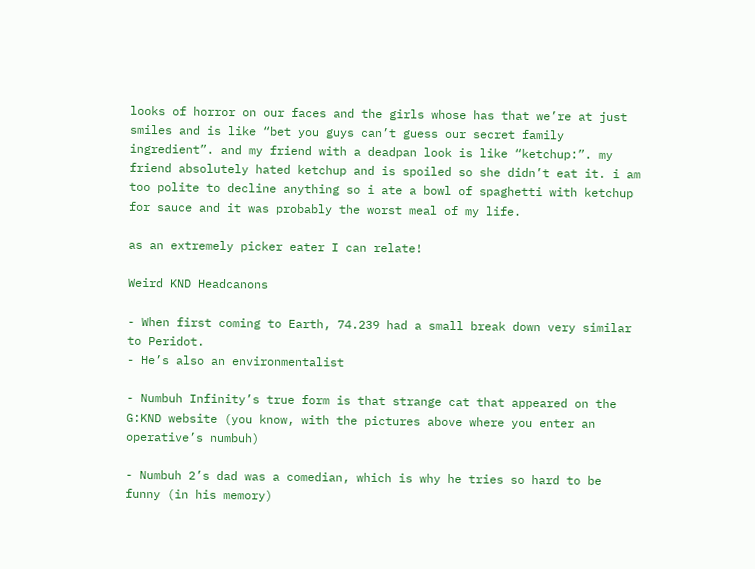looks of horror on our faces and the girls whose has that we’re at just smiles and is like “bet you guys can’t guess our secret family ingredient”. and my friend with a deadpan look is like “ketchup:”. my friend absolutely hated ketchup and is spoiled so she didn’t eat it. i am too polite to decline anything so i ate a bowl of spaghetti with ketchup for sauce and it was probably the worst meal of my life.

as an extremely picker eater I can relate!

Weird KND Headcanons

- When first coming to Earth, 74.239 had a small break down very similar to Peridot.
- He’s also an environmentalist

- Numbuh Infinity’s true form is that strange cat that appeared on the G:KND website (you know, with the pictures above where you enter an operative’s numbuh)

- Numbuh 2’s dad was a comedian, which is why he tries so hard to be funny (in his memory)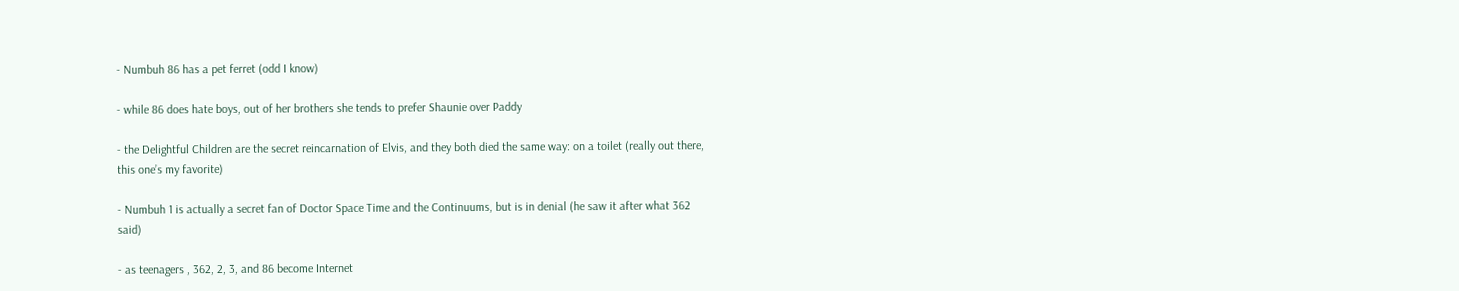- Numbuh 86 has a pet ferret (odd I know)

- while 86 does hate boys, out of her brothers she tends to prefer Shaunie over Paddy

- the Delightful Children are the secret reincarnation of Elvis, and they both died the same way: on a toilet (really out there, this one’s my favorite)

- Numbuh 1 is actually a secret fan of Doctor Space Time and the Continuums, but is in denial (he saw it after what 362 said)

- as teenagers , 362, 2, 3, and 86 become Internet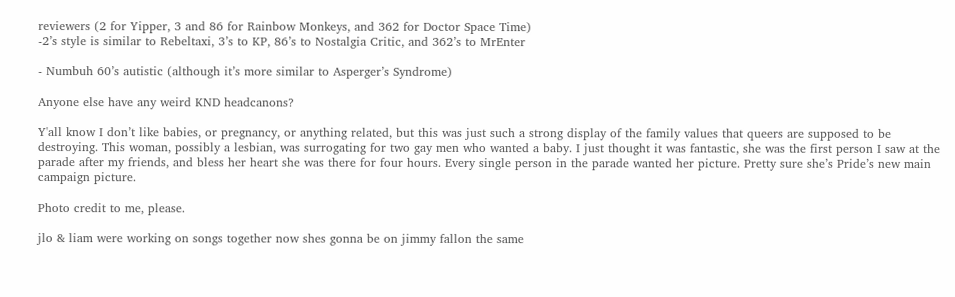reviewers (2 for Yipper, 3 and 86 for Rainbow Monkeys, and 362 for Doctor Space Time)
-2’s style is similar to Rebeltaxi, 3’s to KP, 86’s to Nostalgia Critic, and 362’s to MrEnter

- Numbuh 60’s autistic (although it’s more similar to Asperger’s Syndrome)

Anyone else have any weird KND headcanons?

Y'all know I don’t like babies, or pregnancy, or anything related, but this was just such a strong display of the family values that queers are supposed to be destroying. This woman, possibly a lesbian, was surrogating for two gay men who wanted a baby. I just thought it was fantastic, she was the first person I saw at the parade after my friends, and bless her heart she was there for four hours. Every single person in the parade wanted her picture. Pretty sure she’s Pride’s new main campaign picture.

Photo credit to me, please.

jlo & liam were working on songs together now shes gonna be on jimmy fallon the same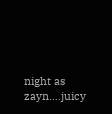night as zayn….juicy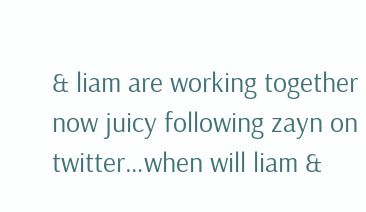& liam are working together now juicy following zayn on twitter…when will liam &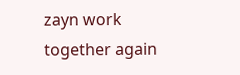zayn work together again